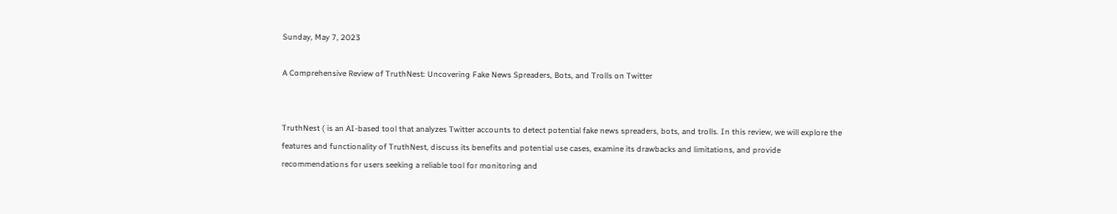Sunday, May 7, 2023

A Comprehensive Review of TruthNest: Uncovering Fake News Spreaders, Bots, and Trolls on Twitter


TruthNest ( is an AI-based tool that analyzes Twitter accounts to detect potential fake news spreaders, bots, and trolls. In this review, we will explore the features and functionality of TruthNest, discuss its benefits and potential use cases, examine its drawbacks and limitations, and provide recommendations for users seeking a reliable tool for monitoring and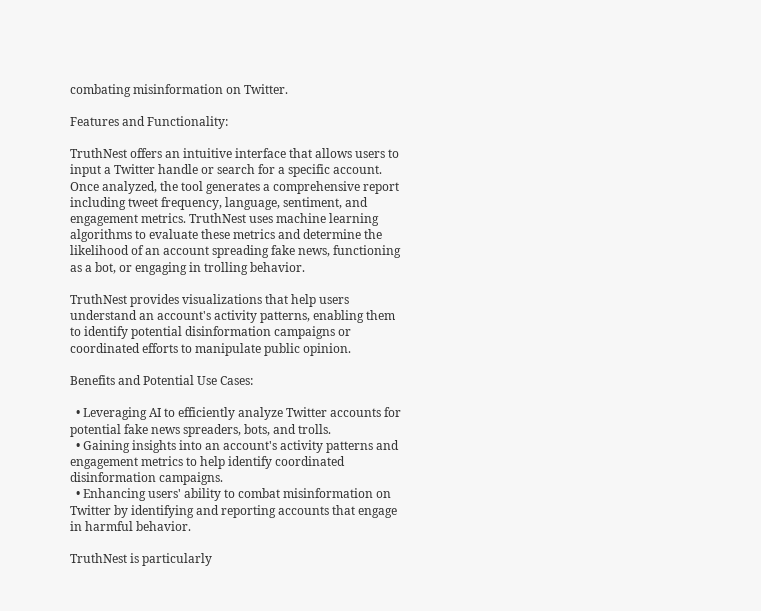combating misinformation on Twitter.

Features and Functionality:

TruthNest offers an intuitive interface that allows users to input a Twitter handle or search for a specific account. Once analyzed, the tool generates a comprehensive report including tweet frequency, language, sentiment, and engagement metrics. TruthNest uses machine learning algorithms to evaluate these metrics and determine the likelihood of an account spreading fake news, functioning as a bot, or engaging in trolling behavior.

TruthNest provides visualizations that help users understand an account's activity patterns, enabling them to identify potential disinformation campaigns or coordinated efforts to manipulate public opinion.

Benefits and Potential Use Cases:

  • Leveraging AI to efficiently analyze Twitter accounts for potential fake news spreaders, bots, and trolls.
  • Gaining insights into an account's activity patterns and engagement metrics to help identify coordinated disinformation campaigns.
  • Enhancing users' ability to combat misinformation on Twitter by identifying and reporting accounts that engage in harmful behavior.

TruthNest is particularly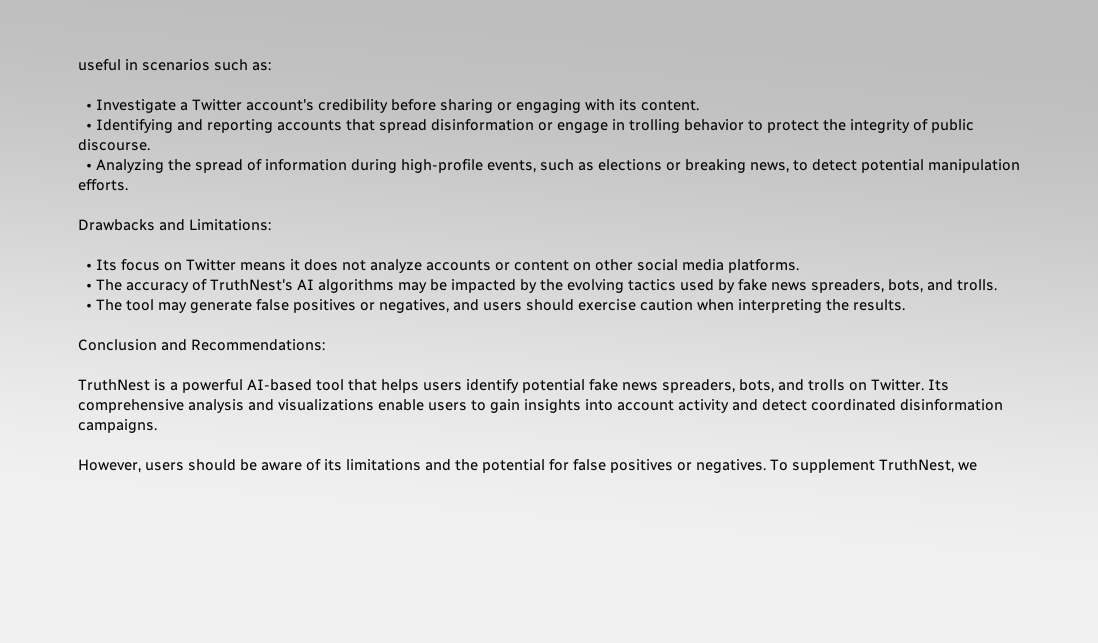useful in scenarios such as:

  • Investigate a Twitter account's credibility before sharing or engaging with its content.
  • Identifying and reporting accounts that spread disinformation or engage in trolling behavior to protect the integrity of public discourse.
  • Analyzing the spread of information during high-profile events, such as elections or breaking news, to detect potential manipulation efforts.

Drawbacks and Limitations:

  • Its focus on Twitter means it does not analyze accounts or content on other social media platforms.
  • The accuracy of TruthNest's AI algorithms may be impacted by the evolving tactics used by fake news spreaders, bots, and trolls.
  • The tool may generate false positives or negatives, and users should exercise caution when interpreting the results.

Conclusion and Recommendations:

TruthNest is a powerful AI-based tool that helps users identify potential fake news spreaders, bots, and trolls on Twitter. Its comprehensive analysis and visualizations enable users to gain insights into account activity and detect coordinated disinformation campaigns.

However, users should be aware of its limitations and the potential for false positives or negatives. To supplement TruthNest, we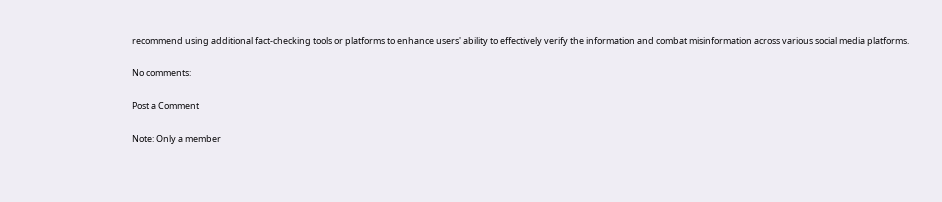recommend using additional fact-checking tools or platforms to enhance users' ability to effectively verify the information and combat misinformation across various social media platforms.

No comments:

Post a Comment

Note: Only a member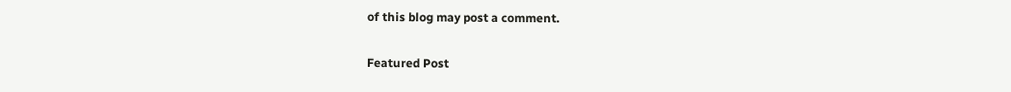of this blog may post a comment.

Featured Post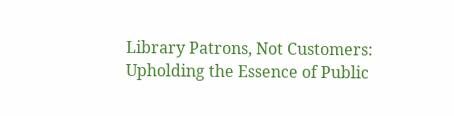Library Patrons, Not Customers: Upholding the Essence of Public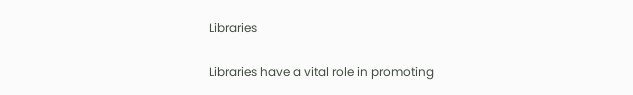Libraries

Libraries have a vital role in promoting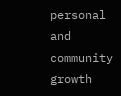personal and community growth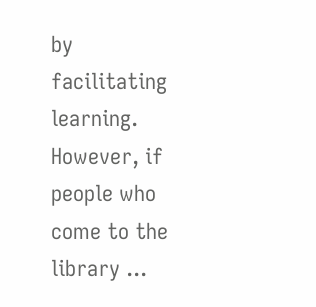by facilitating learning. However, if people who come to the library ...